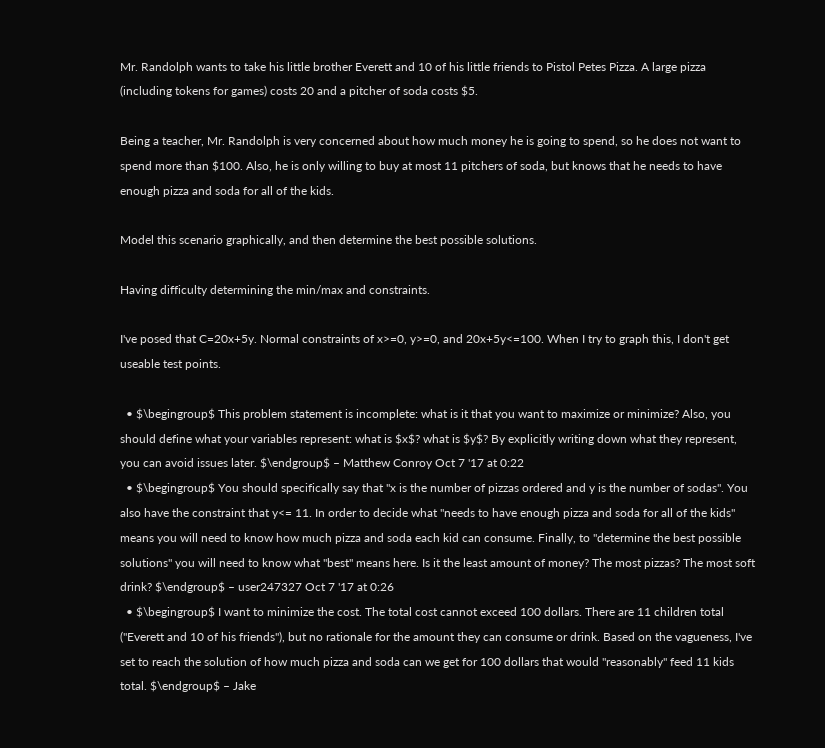Mr. Randolph wants to take his little brother Everett and 10 of his little friends to Pistol Petes Pizza. A large pizza (including tokens for games) costs 20 and a pitcher of soda costs $5.

Being a teacher, Mr. Randolph is very concerned about how much money he is going to spend, so he does not want to spend more than $100. Also, he is only willing to buy at most 11 pitchers of soda, but knows that he needs to have enough pizza and soda for all of the kids.

Model this scenario graphically, and then determine the best possible solutions.

Having difficulty determining the min/max and constraints.

I've posed that C=20x+5y. Normal constraints of x>=0, y>=0, and 20x+5y<=100. When I try to graph this, I don't get useable test points.

  • $\begingroup$ This problem statement is incomplete: what is it that you want to maximize or minimize? Also, you should define what your variables represent: what is $x$? what is $y$? By explicitly writing down what they represent, you can avoid issues later. $\endgroup$ – Matthew Conroy Oct 7 '17 at 0:22
  • $\begingroup$ You should specifically say that "x is the number of pizzas ordered and y is the number of sodas". You also have the constraint that y<= 11. In order to decide what "needs to have enough pizza and soda for all of the kids" means you will need to know how much pizza and soda each kid can consume. Finally, to "determine the best possible solutions" you will need to know what "best" means here. Is it the least amount of money? The most pizzas? The most soft drink? $\endgroup$ – user247327 Oct 7 '17 at 0:26
  • $\begingroup$ I want to minimize the cost. The total cost cannot exceed 100 dollars. There are 11 children total ("Everett and 10 of his friends"), but no rationale for the amount they can consume or drink. Based on the vagueness, I've set to reach the solution of how much pizza and soda can we get for 100 dollars that would "reasonably" feed 11 kids total. $\endgroup$ – Jake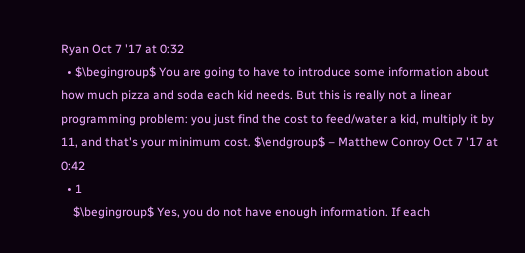Ryan Oct 7 '17 at 0:32
  • $\begingroup$ You are going to have to introduce some information about how much pizza and soda each kid needs. But this is really not a linear programming problem: you just find the cost to feed/water a kid, multiply it by 11, and that's your minimum cost. $\endgroup$ – Matthew Conroy Oct 7 '17 at 0:42
  • 1
    $\begingroup$ Yes, you do not have enough information. If each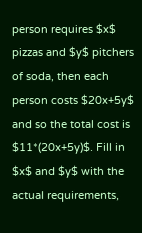person requires $x$ pizzas and $y$ pitchers of soda, then each person costs $20x+5y$ and so the total cost is $11*(20x+5y)$. Fill in $x$ and $y$ with the actual requirements,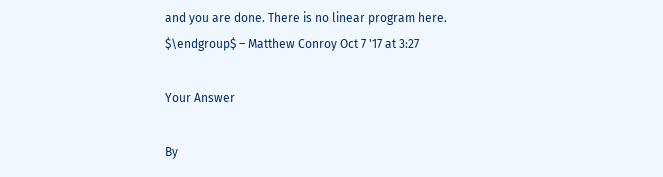and you are done. There is no linear program here. $\endgroup$ – Matthew Conroy Oct 7 '17 at 3:27

Your Answer

By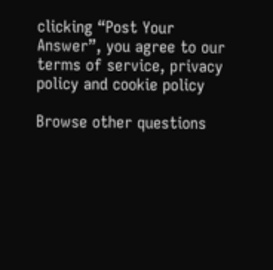clicking “Post Your Answer”, you agree to our terms of service, privacy policy and cookie policy

Browse other questions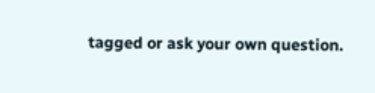tagged or ask your own question.